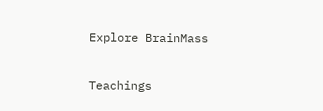Explore BrainMass

Teachings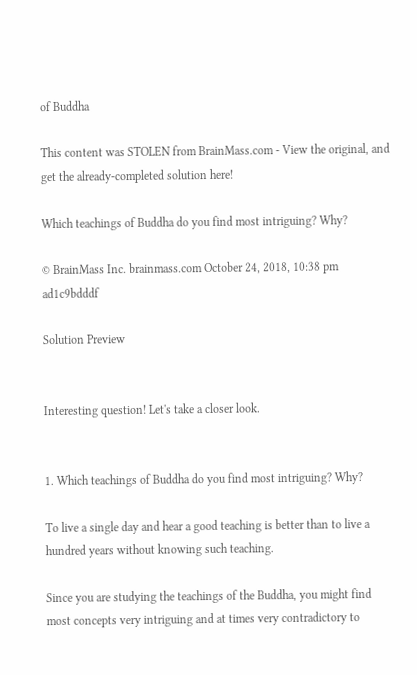of Buddha

This content was STOLEN from BrainMass.com - View the original, and get the already-completed solution here!

Which teachings of Buddha do you find most intriguing? Why?

© BrainMass Inc. brainmass.com October 24, 2018, 10:38 pm ad1c9bdddf

Solution Preview


Interesting question! Let's take a closer look.


1. Which teachings of Buddha do you find most intriguing? Why?

To live a single day and hear a good teaching is better than to live a hundred years without knowing such teaching.

Since you are studying the teachings of the Buddha, you might find most concepts very intriguing and at times very contradictory to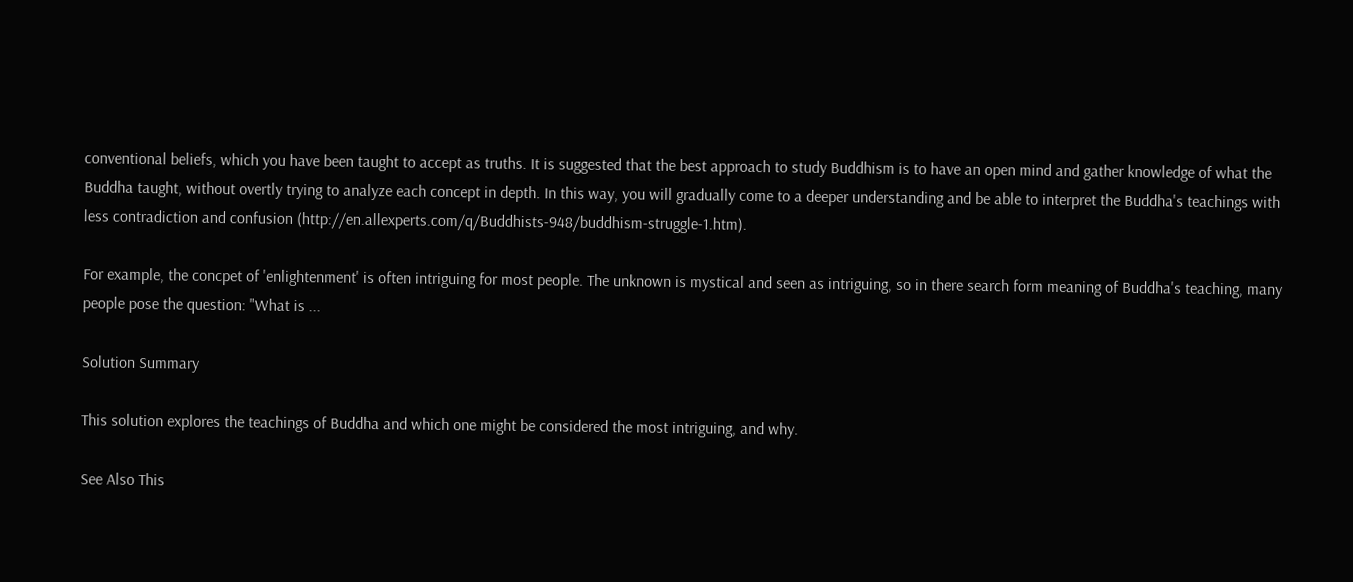conventional beliefs, which you have been taught to accept as truths. It is suggested that the best approach to study Buddhism is to have an open mind and gather knowledge of what the Buddha taught, without overtly trying to analyze each concept in depth. In this way, you will gradually come to a deeper understanding and be able to interpret the Buddha's teachings with less contradiction and confusion (http://en.allexperts.com/q/Buddhists-948/buddhism-struggle-1.htm).

For example, the concpet of 'enlightenment' is often intriguing for most people. The unknown is mystical and seen as intriguing, so in there search form meaning of Buddha's teaching, many people pose the question: "What is ...

Solution Summary

This solution explores the teachings of Buddha and which one might be considered the most intriguing, and why.

See Also This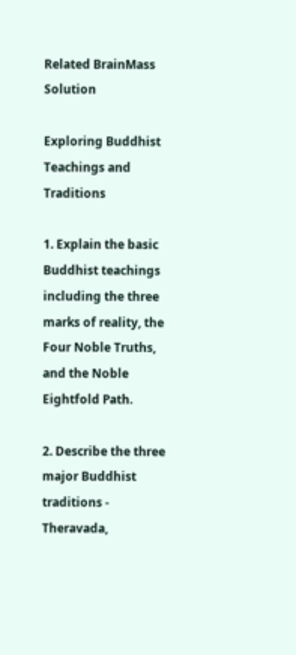Related BrainMass Solution

Exploring Buddhist Teachings and Traditions

1. Explain the basic Buddhist teachings including the three marks of reality, the Four Noble Truths, and the Noble Eightfold Path.

2. Describe the three major Buddhist traditions - Theravada,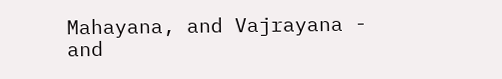Mahayana, and Vajrayana - and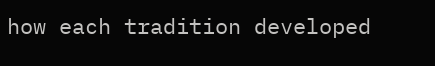how each tradition developed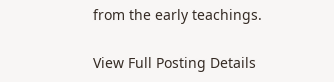from the early teachings.

View Full Posting Details